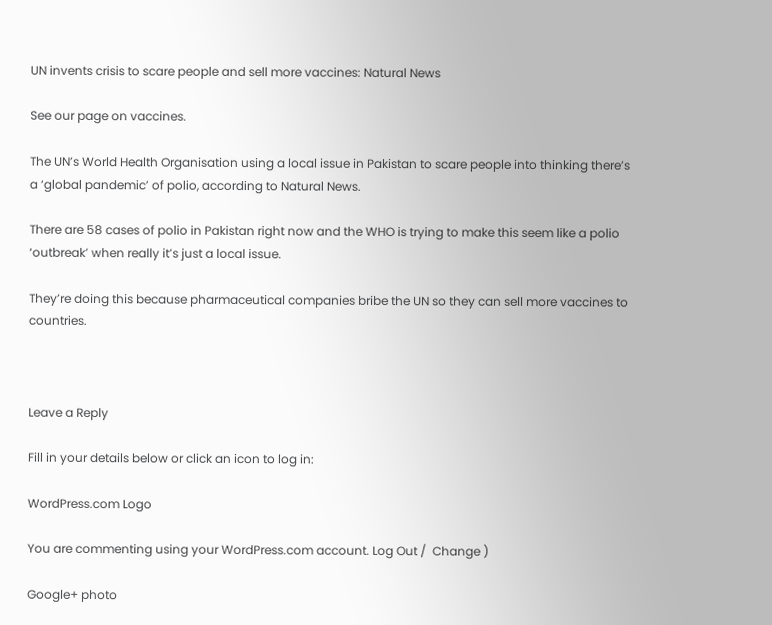UN invents crisis to scare people and sell more vaccines: Natural News

See our page on vaccines.

The UN’s World Health Organisation using a local issue in Pakistan to scare people into thinking there’s a ‘global pandemic’ of polio, according to Natural News.

There are 58 cases of polio in Pakistan right now and the WHO is trying to make this seem like a polio ‘outbreak’ when really it’s just a local issue.

They’re doing this because pharmaceutical companies bribe the UN so they can sell more vaccines to countries.



Leave a Reply

Fill in your details below or click an icon to log in:

WordPress.com Logo

You are commenting using your WordPress.com account. Log Out /  Change )

Google+ photo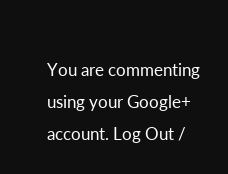You are commenting using your Google+ account. Log Out /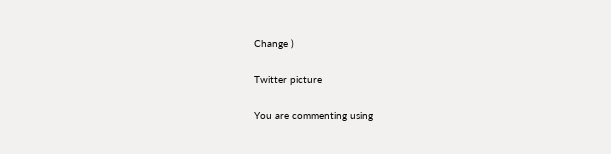Change )

Twitter picture

You are commenting using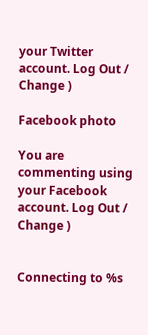your Twitter account. Log Out /  Change )

Facebook photo

You are commenting using your Facebook account. Log Out /  Change )


Connecting to %s